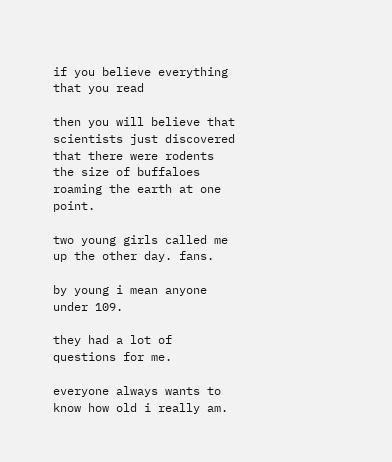if you believe everything that you read

then you will believe that scientists just discovered that there were rodents the size of buffaloes roaming the earth at one point.

two young girls called me up the other day. fans.

by young i mean anyone under 109.

they had a lot of questions for me.

everyone always wants to know how old i really am.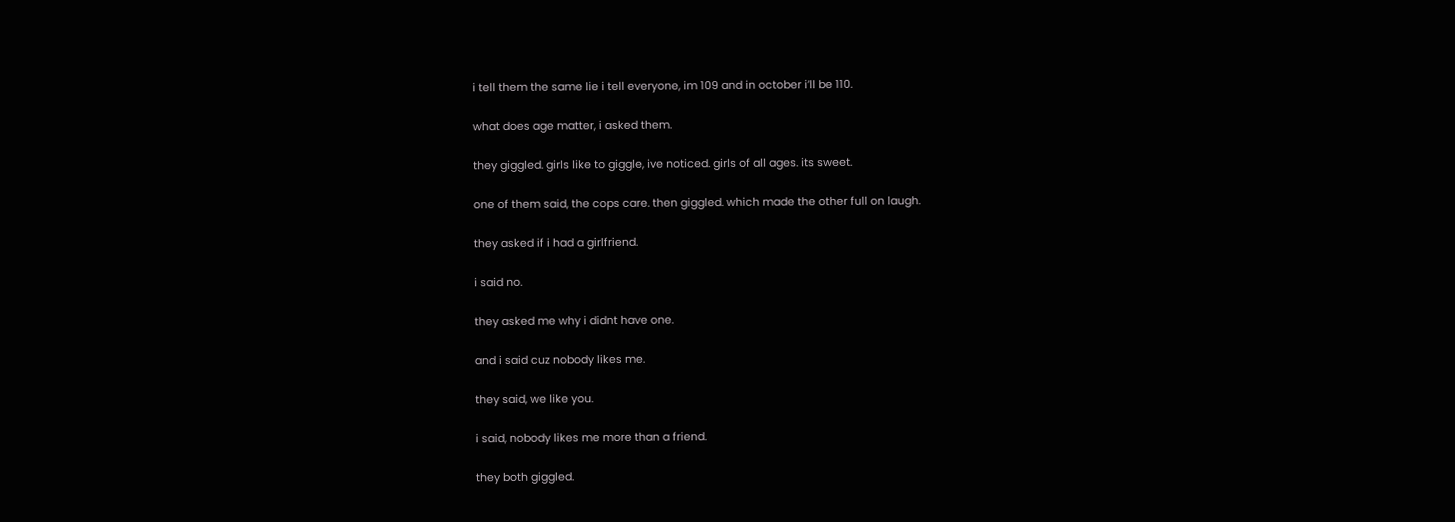i tell them the same lie i tell everyone, im 109 and in october i’ll be 110.

what does age matter, i asked them.

they giggled. girls like to giggle, ive noticed. girls of all ages. its sweet.

one of them said, the cops care. then giggled. which made the other full on laugh.

they asked if i had a girlfriend.

i said no.

they asked me why i didnt have one.

and i said cuz nobody likes me.

they said, we like you.

i said, nobody likes me more than a friend.

they both giggled.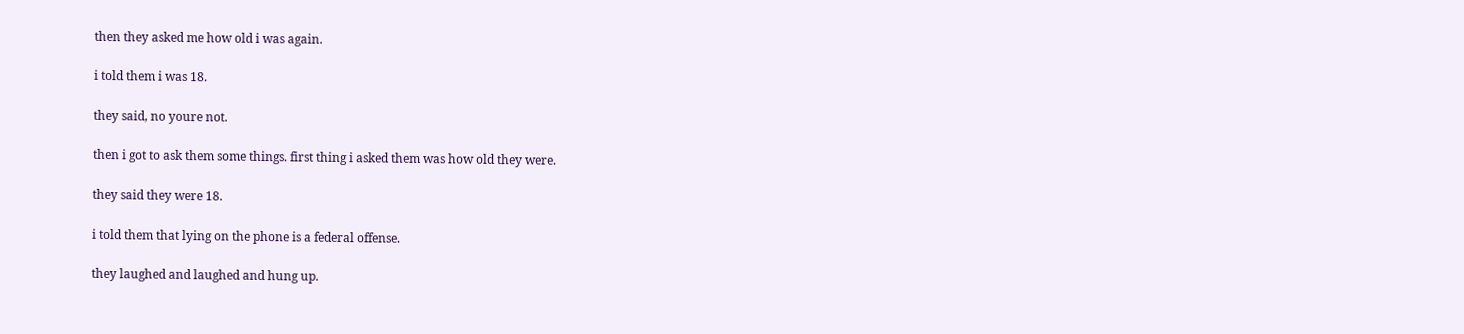then they asked me how old i was again.

i told them i was 18.

they said, no youre not.

then i got to ask them some things. first thing i asked them was how old they were.

they said they were 18.

i told them that lying on the phone is a federal offense.

they laughed and laughed and hung up.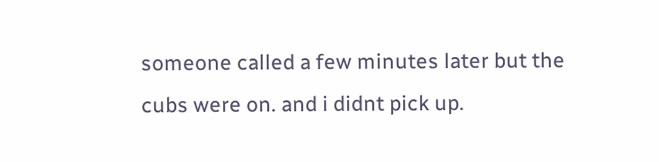someone called a few minutes later but the cubs were on. and i didnt pick up.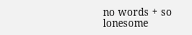no words + so lonesome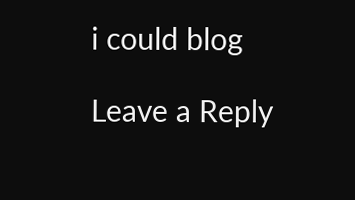i could blog

Leave a Reply